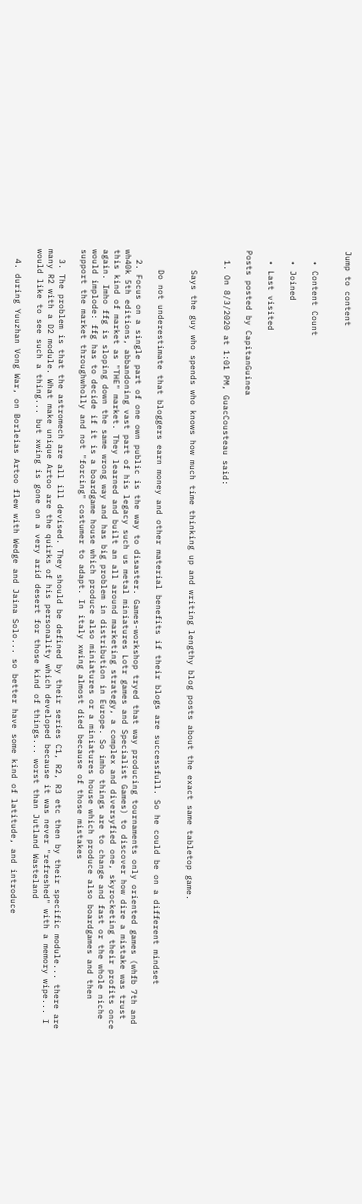Jump to content


  • Content Count

  • Joined

  • Last visited

Posts posted by CapitanGuinea

  1. On 8/3/2020 at 1:01 PM, GuacCousteau said:


    Says the guy who spends who knows how much time thinking up and writing lengthy blog posts about the exact same tabletop game.


    Do not underestimate that bloggers earn money and other material benefits if their blogs are successfull. So he could be on a different mindset

  2. Focus on a single part of one own public is the way to disaster. Games-workshop tryed that way producing tournaments only oriented games (whfb 7th and wh40k 5th editions, abbandoning vast part of his legacy such us metal miniatures Lotr games and Specialist Games) to discover how dire a mistake was trust this kind of market as "THE" market. They learned and built an all around marketing strategy, a complex and diversyfied one, skyrocketing their profits once again. Imho ffg is sloping down the same wrong way and has big problem in distribution in Europe. So imho things are to change and fast or the whole niche would implode: ffg has to decide if it is a boardgame house which produce also miniatures or a miniatures house which produce also boardgames and then support the market throughwholly and not "forcing" costumer to adapt. In italy xwing almost died because of those mistakes

  3. The problem is that the astromech are all ill devised. They should be defined by their series C1, R2, R3 etc then by their specific module... there are many R2 with a D2 module. What make unique Artoo are the quirks of his personality which developed because it was never "refreshed" with a memory wipe... I would like to see such a thing... but xwing is gone on a very arid desert for those kind of things... worst than Jutland Wasteland

  4. during Yuuzhan Vong War, on Borleias Artoo flew with Wedge and Jaina Solo... so better have some kind of latitude, and introduce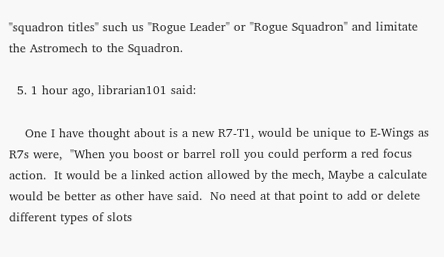"squadron titles" such us "Rogue Leader" or "Rogue Squadron" and limitate the Astromech to the Squadron.

  5. 1 hour ago, librarian101 said:

    One I have thought about is a new R7-T1, would be unique to E-Wings as R7s were,  "When you boost or barrel roll you could perform a red focus action.  It would be a linked action allowed by the mech, Maybe a calculate would be better as other have said.  No need at that point to add or delete different types of slots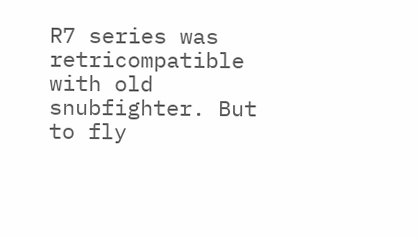R7 series was retricompatible with old snubfighter. But to fly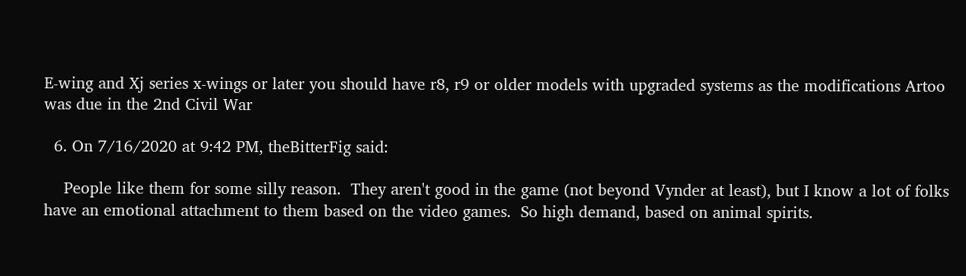E-wing and Xj series x-wings or later you should have r8, r9 or older models with upgraded systems as the modifications Artoo was due in the 2nd Civil War

  6. On 7/16/2020 at 9:42 PM, theBitterFig said:

    People like them for some silly reason.  They aren't good in the game (not beyond Vynder at least), but I know a lot of folks have an emotional attachment to them based on the video games.  So high demand, based on animal spirits.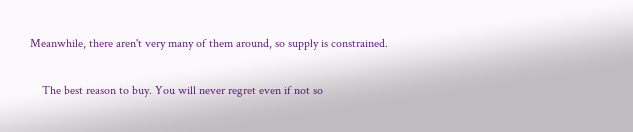Meanwhile, there aren't very many of them around, so supply is constrained.

    The best reason to buy. You will never regret even if not so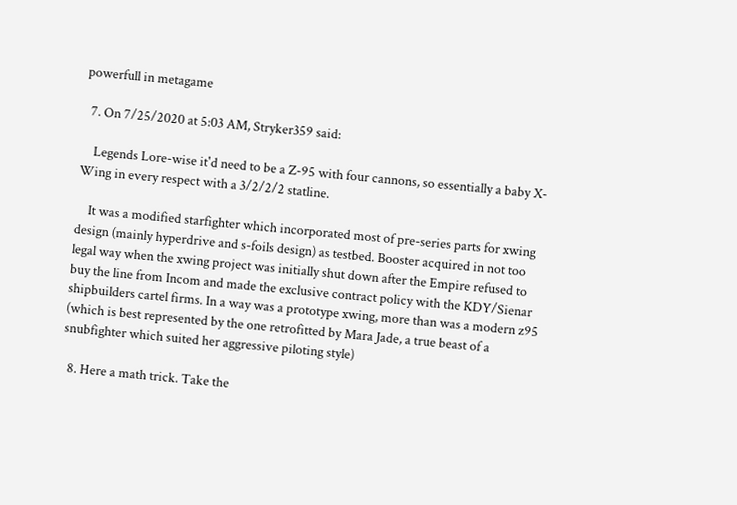powerfull in metagame

  7. On 7/25/2020 at 5:03 AM, Stryker359 said:

    Legends Lore-wise it'd need to be a Z-95 with four cannons, so essentially a baby X-Wing in every respect with a 3/2/2/2 statline.

    It was a modified starfighter which incorporated most of pre-series parts for xwing design (mainly hyperdrive and s-foils design) as testbed. Booster acquired in not too legal way when the xwing project was initially shut down after the Empire refused to buy the line from Incom and made the exclusive contract policy with the KDY/Sienar shipbuilders cartel firms. In a way was a prototype xwing, more than was a modern z95 (which is best represented by the one retrofitted by Mara Jade, a true beast of a snubfighter which suited her aggressive piloting style)

  8. Here a math trick. Take the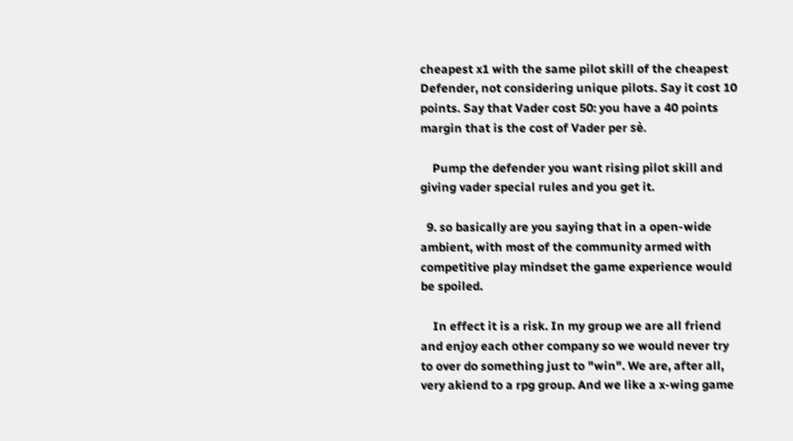cheapest x1 with the same pilot skill of the cheapest Defender, not considering unique pilots. Say it cost 10 points. Say that Vader cost 50: you have a 40 points margin that is the cost of Vader per sè.

    Pump the defender you want rising pilot skill and giving vader special rules and you get it.

  9. so basically are you saying that in a open-wide ambient, with most of the community armed with competitive play mindset the game experience would be spoiled.

    In effect it is a risk. In my group we are all friend and enjoy each other company so we would never try to over do something just to "win". We are, after all, very akiend to a rpg group. And we like a x-wing game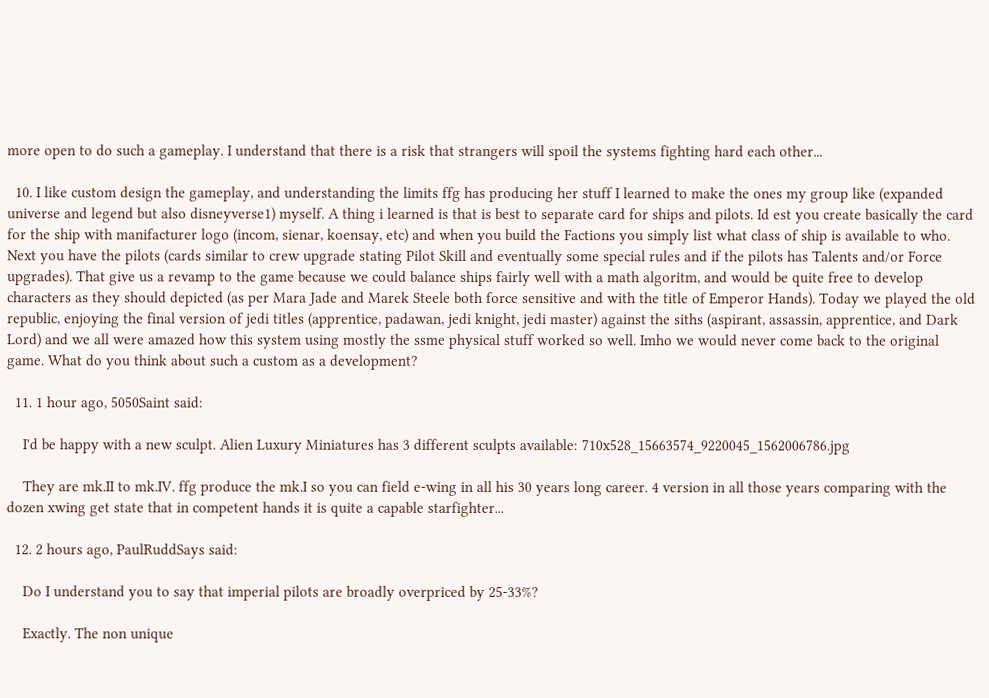more open to do such a gameplay. I understand that there is a risk that strangers will spoil the systems fighting hard each other...

  10. I like custom design the gameplay, and understanding the limits ffg has producing her stuff I learned to make the ones my group like (expanded universe and legend but also disneyverse1) myself. A thing i learned is that is best to separate card for ships and pilots. Id est you create basically the card for the ship with manifacturer logo (incom, sienar, koensay, etc) and when you build the Factions you simply list what class of ship is available to who. Next you have the pilots (cards similar to crew upgrade stating Pilot Skill and eventually some special rules and if the pilots has Talents and/or Force upgrades). That give us a revamp to the game because we could balance ships fairly well with a math algoritm, and would be quite free to develop characters as they should depicted (as per Mara Jade and Marek Steele both force sensitive and with the title of Emperor Hands). Today we played the old republic, enjoying the final version of jedi titles (apprentice, padawan, jedi knight, jedi master) against the siths (aspirant, assassin, apprentice, and Dark Lord) and we all were amazed how this system using mostly the ssme physical stuff worked so well. Imho we would never come back to the original game. What do you think about such a custom as a development?

  11. 1 hour ago, 5050Saint said:

    I'd be happy with a new sculpt. Alien Luxury Miniatures has 3 different sculpts available: 710x528_15663574_9220045_1562006786.jpg

    They are mk.II to mk.IV. ffg produce the mk.I so you can field e-wing in all his 30 years long career. 4 version in all those years comparing with the dozen xwing get state that in competent hands it is quite a capable starfighter...

  12. 2 hours ago, PaulRuddSays said:

    Do I understand you to say that imperial pilots are broadly overpriced by 25-33%?

    Exactly. The non unique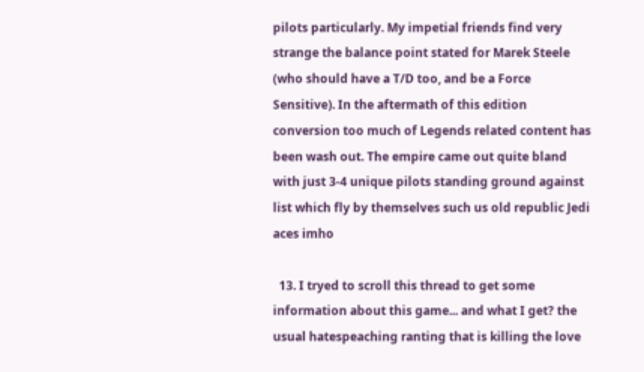pilots particularly. My impetial friends find very strange the balance point stated for Marek Steele (who should have a T/D too, and be a Force Sensitive). In the aftermath of this edition conversion too much of Legends related content has been wash out. The empire came out quite bland with just 3-4 unique pilots standing ground against list which fly by themselves such us old republic Jedi aces imho

  13. I tryed to scroll this thread to get some information about this game... and what I get? the usual hatespeaching ranting that is killing the love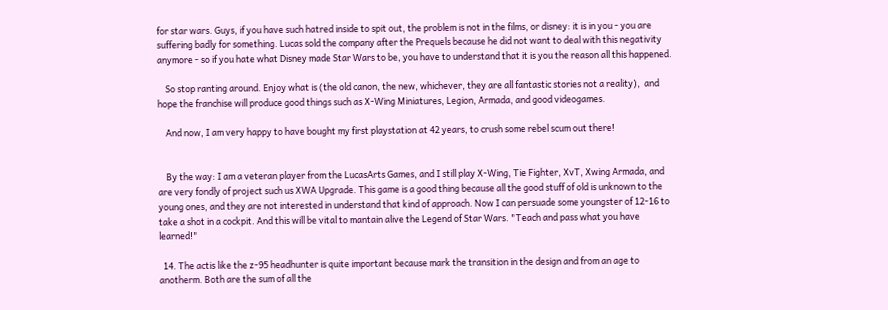for star wars. Guys, if you have such hatred inside to spit out, the problem is not in the films, or disney: it is in you - you are suffering badly for something. Lucas sold the company after the Prequels because he did not want to deal with this negativity anymore - so if you hate what Disney made Star Wars to be, you have to understand that it is you the reason all this happened.

    So stop ranting around. Enjoy what is (the old canon, the new, whichever, they are all fantastic stories not a reality),  and hope the franchise will produce good things such as X-Wing Miniatures, Legion, Armada, and good videogames.

    And now, I am very happy to have bought my first playstation at 42 years, to crush some rebel scum out there!


    By the way: I am a veteran player from the LucasArts Games, and I still play X-Wing, Tie Fighter, XvT, Xwing Armada, and are very fondly of project such us XWA Upgrade. This game is a good thing because all the good stuff of old is unknown to the young ones, and they are not interested in understand that kind of approach. Now I can persuade some youngster of 12-16 to take a shot in a cockpit. And this will be vital to mantain alive the Legend of Star Wars. "Teach and pass what you have learned!"

  14. The actis like the z-95 headhunter is quite important because mark the transition in the design and from an age to anotherm. Both are the sum of all the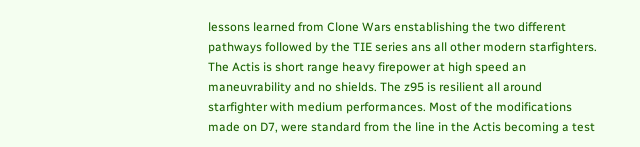lessons learned from Clone Wars enstablishing the two different pathways followed by the TIE series ans all other modern starfighters. The Actis is short range heavy firepower at high speed an maneuvrability and no shields. The z95 is resilient all around starfighter with medium performances. Most of the modifications made on D7, were standard from the line in the Actis becoming a test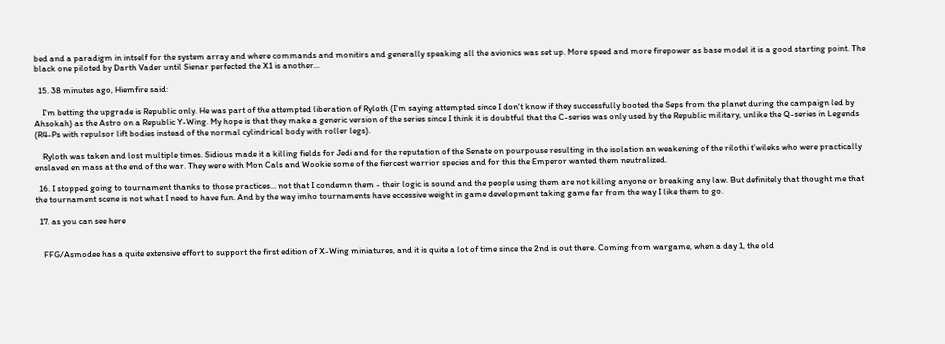bed and a paradigm in intself for the system array and where commands and monitirs and generally speaking all the avionics was set up. More speed and more firepower as base model it is a good starting point. The black one piloted by Darth Vader until Sienar perfected the X1 is another...

  15. 38 minutes ago, Hiemfire said:

    I'm betting the upgrade is Republic only. He was part of the attempted liberation of Ryloth (I'm saying attempted since I don't know if they successfully booted the Seps from the planet during the campaign led by Ahsokah) as the Astro on a Republic Y-Wing. My hope is that they make a generic version of the series since I think it is doubtful that the C-series was only used by the Republic military, unlike the Q-series in Legends (R4-Ps with repulsor lift bodies instead of the normal cylindrical body with roller legs).

    Ryloth was taken and lost multiple times. Sidious made it a killing fields for Jedi and for the reputation of the Senate on pourpouse resulting in the isolation an weakening of the rilothi t'wileks who were practically enslaved en mass at the end of the war. They were with Mon Cals and Wookie some of the fiercest warrior species and for this the Emperor wanted them neutralized.

  16. I stopped going to tournament thanks to those practices... not that I condemn them - their logic is sound and the people using them are not killing anyone or breaking any law. But definitely that thought me that the tournament scene is not what I need to have fun. And by the way imho tournaments have eccessive weight in game development taking game far from the way I like them to go.

  17. as you can see here


    FFG/Asmodee has a quite extensive effort to support the first edition of X-Wing miniatures, and it is quite a lot of time since the 2nd is out there. Coming from wargame, when a day 1, the old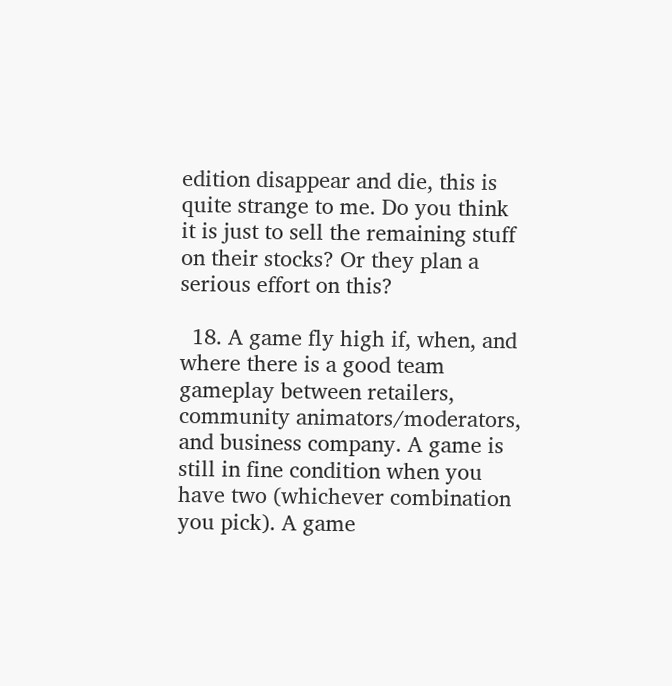edition disappear and die, this is quite strange to me. Do you think it is just to sell the remaining stuff on their stocks? Or they plan a serious effort on this?

  18. A game fly high if, when, and where there is a good team gameplay between retailers, community animators/moderators, and business company. A game is still in fine condition when you have two (whichever combination you pick). A game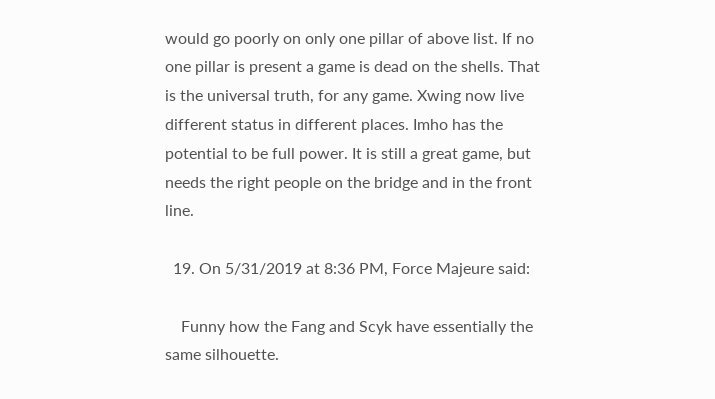would go poorly on only one pillar of above list. If no one pillar is present a game is dead on the shells. That is the universal truth, for any game. Xwing now live different status in different places. Imho has the potential to be full power. It is still a great game, but needs the right people on the bridge and in the front line.

  19. On 5/31/2019 at 8:36 PM, Force Majeure said:

    Funny how the Fang and Scyk have essentially the same silhouette.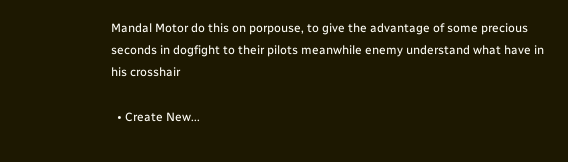Mandal Motor do this on porpouse, to give the advantage of some precious seconds in dogfight to their pilots meanwhile enemy understand what have in his crosshair

  • Create New...